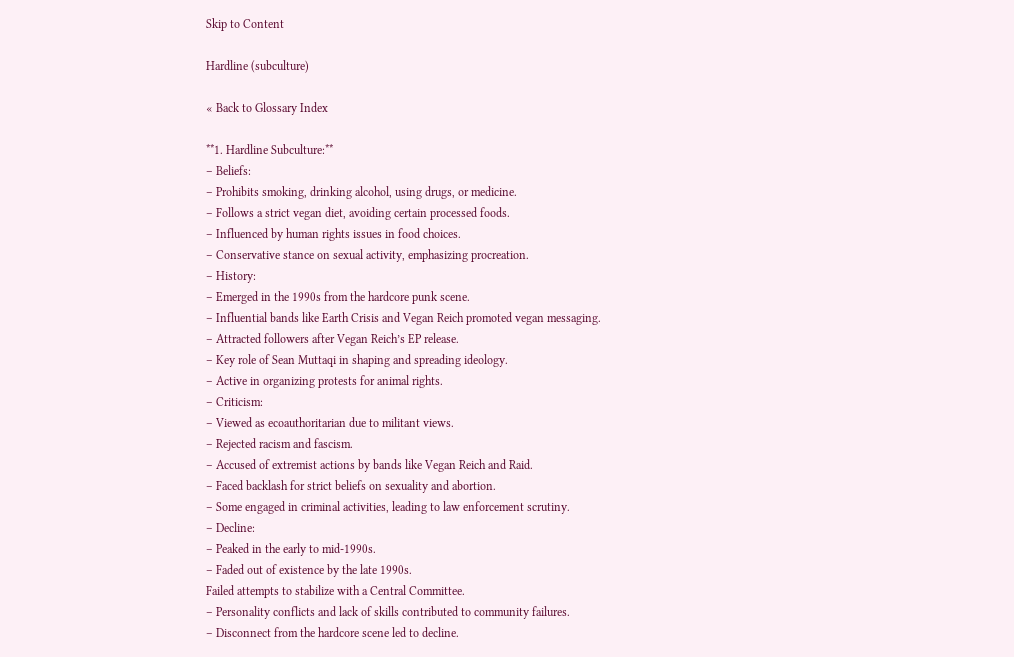Skip to Content

Hardline (subculture)

« Back to Glossary Index

**1. Hardline Subculture:**
– Beliefs:
– Prohibits smoking, drinking alcohol, using drugs, or medicine.
– Follows a strict vegan diet, avoiding certain processed foods.
– Influenced by human rights issues in food choices.
– Conservative stance on sexual activity, emphasizing procreation.
– History:
– Emerged in the 1990s from the hardcore punk scene.
– Influential bands like Earth Crisis and Vegan Reich promoted vegan messaging.
– Attracted followers after Vegan Reich’s EP release.
– Key role of Sean Muttaqi in shaping and spreading ideology.
– Active in organizing protests for animal rights.
– Criticism:
– Viewed as ecoauthoritarian due to militant views.
– Rejected racism and fascism.
– Accused of extremist actions by bands like Vegan Reich and Raid.
– Faced backlash for strict beliefs on sexuality and abortion.
– Some engaged in criminal activities, leading to law enforcement scrutiny.
– Decline:
– Peaked in the early to mid-1990s.
– Faded out of existence by the late 1990s.
Failed attempts to stabilize with a Central Committee.
– Personality conflicts and lack of skills contributed to community failures.
– Disconnect from the hardcore scene led to decline.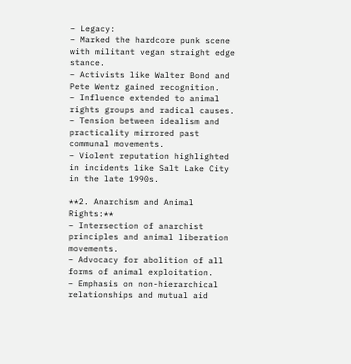– Legacy:
– Marked the hardcore punk scene with militant vegan straight edge stance.
– Activists like Walter Bond and Pete Wentz gained recognition.
– Influence extended to animal rights groups and radical causes.
– Tension between idealism and practicality mirrored past communal movements.
– Violent reputation highlighted in incidents like Salt Lake City in the late 1990s.

**2. Anarchism and Animal Rights:**
– Intersection of anarchist principles and animal liberation movements.
– Advocacy for abolition of all forms of animal exploitation.
– Emphasis on non-hierarchical relationships and mutual aid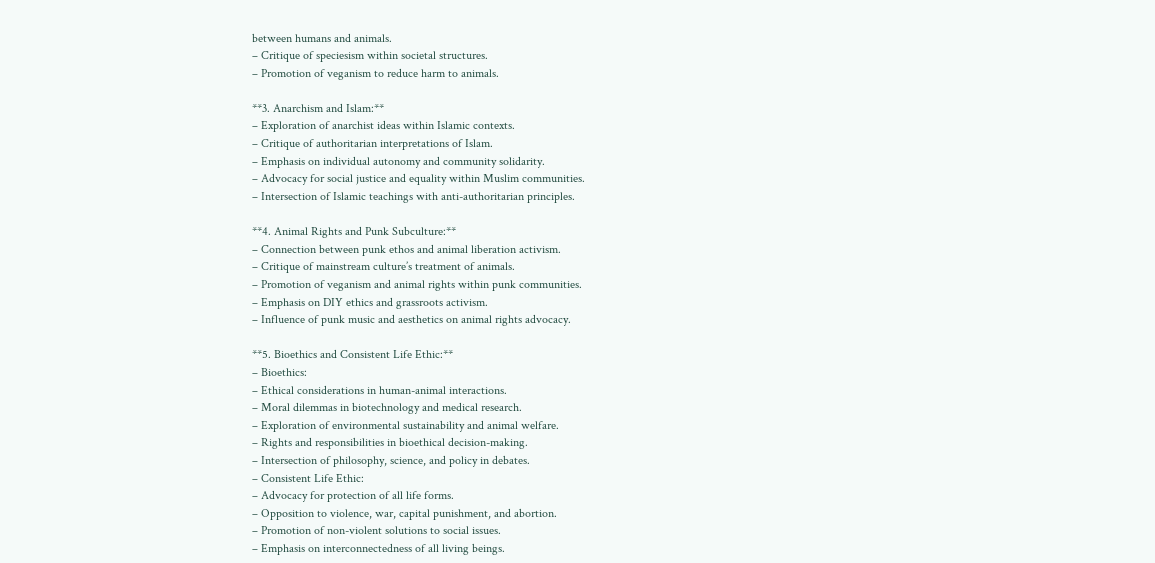between humans and animals.
– Critique of speciesism within societal structures.
– Promotion of veganism to reduce harm to animals.

**3. Anarchism and Islam:**
– Exploration of anarchist ideas within Islamic contexts.
– Critique of authoritarian interpretations of Islam.
– Emphasis on individual autonomy and community solidarity.
– Advocacy for social justice and equality within Muslim communities.
– Intersection of Islamic teachings with anti-authoritarian principles.

**4. Animal Rights and Punk Subculture:**
– Connection between punk ethos and animal liberation activism.
– Critique of mainstream culture’s treatment of animals.
– Promotion of veganism and animal rights within punk communities.
– Emphasis on DIY ethics and grassroots activism.
– Influence of punk music and aesthetics on animal rights advocacy.

**5. Bioethics and Consistent Life Ethic:**
– Bioethics:
– Ethical considerations in human-animal interactions.
– Moral dilemmas in biotechnology and medical research.
– Exploration of environmental sustainability and animal welfare.
– Rights and responsibilities in bioethical decision-making.
– Intersection of philosophy, science, and policy in debates.
– Consistent Life Ethic:
– Advocacy for protection of all life forms.
– Opposition to violence, war, capital punishment, and abortion.
– Promotion of non-violent solutions to social issues.
– Emphasis on interconnectedness of all living beings.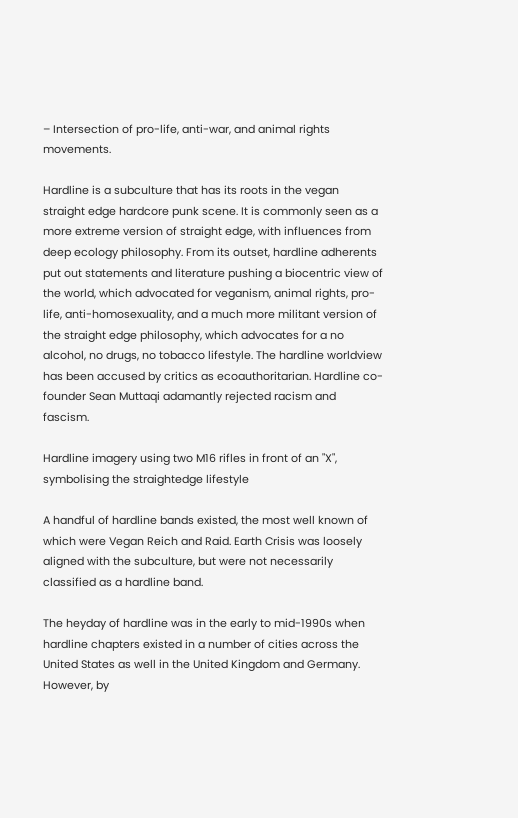– Intersection of pro-life, anti-war, and animal rights movements.

Hardline is a subculture that has its roots in the vegan straight edge hardcore punk scene. It is commonly seen as a more extreme version of straight edge, with influences from deep ecology philosophy. From its outset, hardline adherents put out statements and literature pushing a biocentric view of the world, which advocated for veganism, animal rights, pro-life, anti-homosexuality, and a much more militant version of the straight edge philosophy, which advocates for a no alcohol, no drugs, no tobacco lifestyle. The hardline worldview has been accused by critics as ecoauthoritarian. Hardline co-founder Sean Muttaqi adamantly rejected racism and fascism.

Hardline imagery using two M16 rifles in front of an "X", symbolising the straightedge lifestyle

A handful of hardline bands existed, the most well known of which were Vegan Reich and Raid. Earth Crisis was loosely aligned with the subculture, but were not necessarily classified as a hardline band.

The heyday of hardline was in the early to mid-1990s when hardline chapters existed in a number of cities across the United States as well in the United Kingdom and Germany. However, by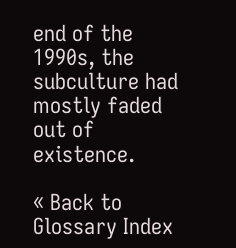end of the 1990s, the subculture had mostly faded out of existence.

« Back to Glossary Index